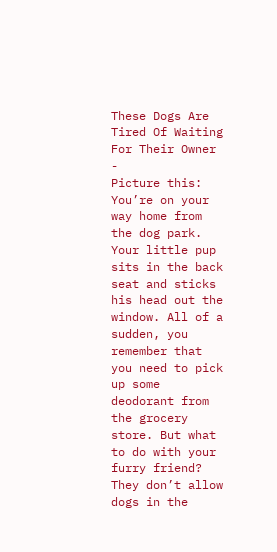These Dogs Are Tired Of Waiting For Their Owner -
Picture this: You’re on your way home from the dog park. Your little pup sits in the back seat and sticks his head out the window. All of a sudden, you remember that you need to pick up some deodorant from the grocery store. But what to do with your furry friend? They don’t allow dogs in the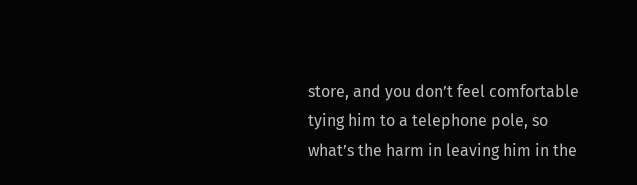store, and you don’t feel comfortable tying him to a telephone pole, so what’s the harm in leaving him in the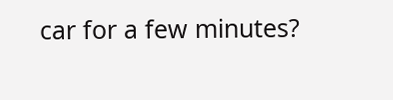car for a few minutes?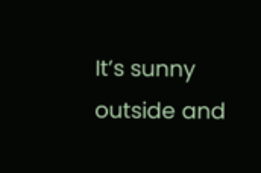It’s sunny outside and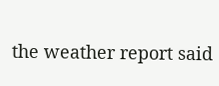the weather report said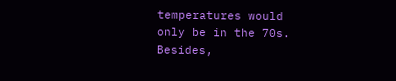temperatures would only be in the 70s. Besides,